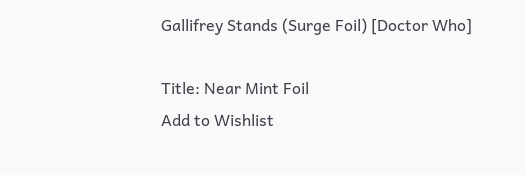Gallifrey Stands (Surge Foil) [Doctor Who]

Title: Near Mint Foil
Add to Wishlist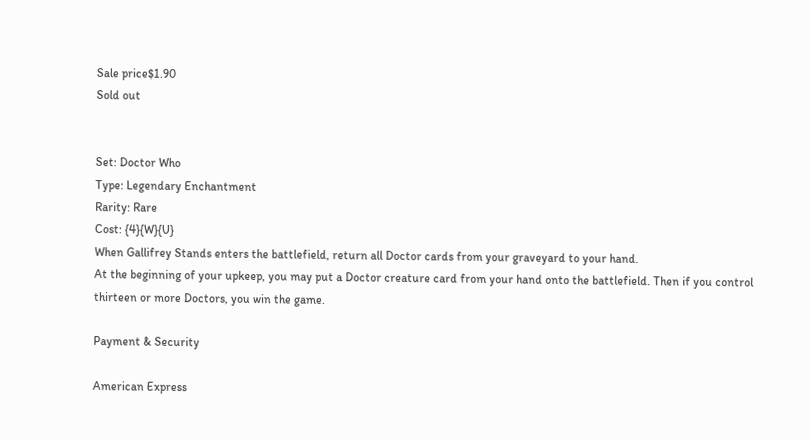Sale price$1.90
Sold out


Set: Doctor Who
Type: Legendary Enchantment
Rarity: Rare
Cost: {4}{W}{U}
When Gallifrey Stands enters the battlefield, return all Doctor cards from your graveyard to your hand.
At the beginning of your upkeep, you may put a Doctor creature card from your hand onto the battlefield. Then if you control thirteen or more Doctors, you win the game.

Payment & Security

American Express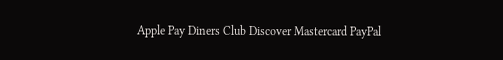Apple Pay Diners Club Discover Mastercard PayPal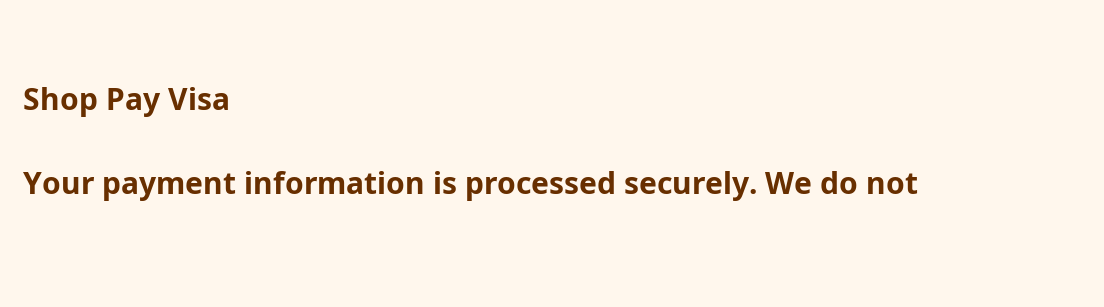Shop Pay Visa

Your payment information is processed securely. We do not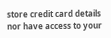store credit card details nor have access to your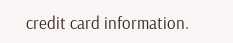credit card information.